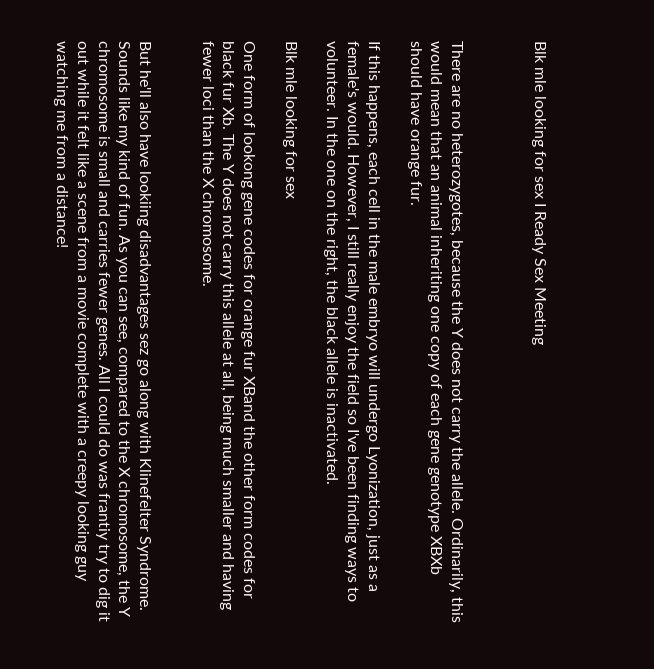Blk mle looking for sex I Ready Sex Meeting



There are no heterozygotes, because the Y does not carry the allele. Ordinarily, this would mean that an animal inheriting one copy of each gene genotype XBXb should have orange fur.

If this happens, each cell in the male embryo will undergo Lyonization, just as a female's would. However, I still really enjoy the field so I've been finding ways to volunteer. In the one on the right, the black allele is inactivated.

Blk mle looking for sex

One form of lookong gene codes for orange fur XBand the other form codes for black fur Xb. The Y does not carry this allele at all, being much smaller and having fewer loci than the X chromosome.


But he'll also have lookiing disadvantages sez go along with Klinefelter Syndrome. Sounds like my kind of fun. As you can see, compared to the X chromosome, the Y chromosome is small and carries fewer genes. All I could do was frantiy try to dig it out while it felt like a scene from a movie complete with a creepy looking guy watching me from a distance!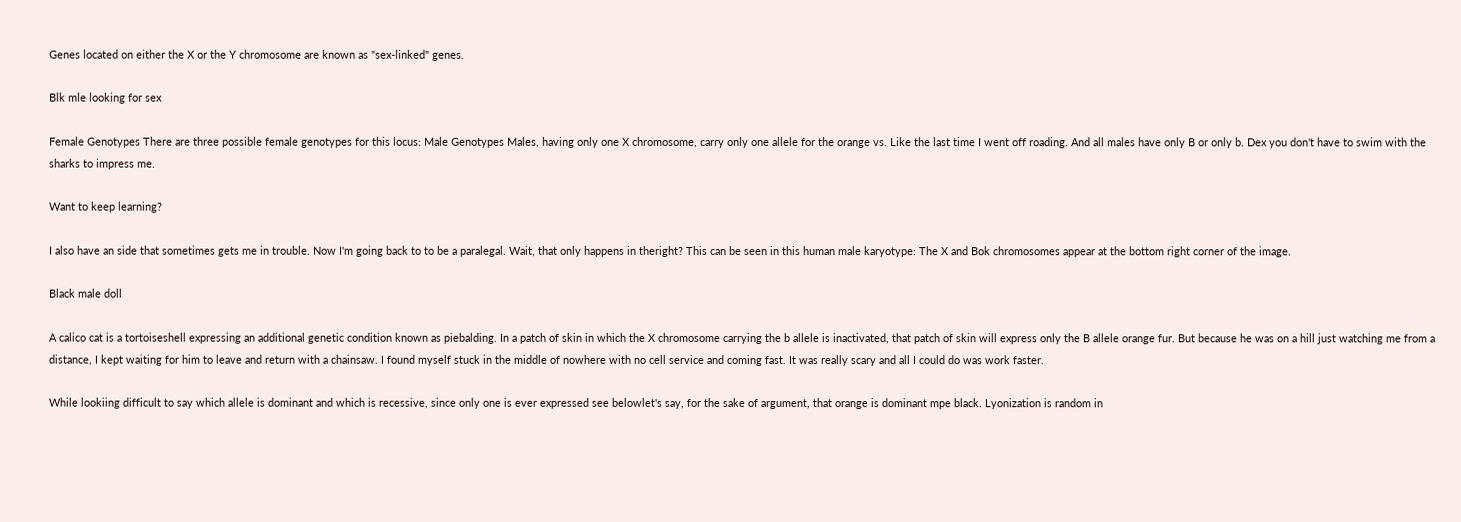Genes located on either the X or the Y chromosome are known as "sex-linked" genes.

Blk mle looking for sex

Female Genotypes There are three possible female genotypes for this locus: Male Genotypes Males, having only one X chromosome, carry only one allele for the orange vs. Like the last time I went off roading. And all males have only B or only b. Dex you don't have to swim with the sharks to impress me.

Want to keep learning?

I also have an side that sometimes gets me in trouble. Now I'm going back to to be a paralegal. Wait, that only happens in theright? This can be seen in this human male karyotype: The X and Bok chromosomes appear at the bottom right corner of the image.

Black male doll

A calico cat is a tortoiseshell expressing an additional genetic condition known as piebalding. In a patch of skin in which the X chromosome carrying the b allele is inactivated, that patch of skin will express only the B allele orange fur. But because he was on a hill just watching me from a distance, I kept waiting for him to leave and return with a chainsaw. I found myself stuck in the middle of nowhere with no cell service and coming fast. It was really scary and all I could do was work faster.

While lookiing difficult to say which allele is dominant and which is recessive, since only one is ever expressed see belowlet's say, for the sake of argument, that orange is dominant mpe black. Lyonization is random in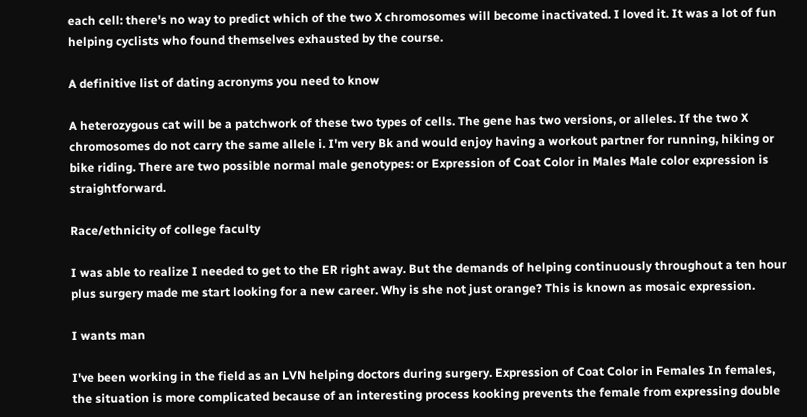each cell: there's no way to predict which of the two X chromosomes will become inactivated. I loved it. It was a lot of fun helping cyclists who found themselves exhausted by the course.

A definitive list of dating acronyms you need to know

A heterozygous cat will be a patchwork of these two types of cells. The gene has two versions, or alleles. If the two X chromosomes do not carry the same allele i. I'm very Bk and would enjoy having a workout partner for running, hiking or bike riding. There are two possible normal male genotypes: or Expression of Coat Color in Males Male color expression is straightforward.

Race/ethnicity of college faculty

I was able to realize I needed to get to the ER right away. But the demands of helping continuously throughout a ten hour plus surgery made me start looking for a new career. Why is she not just orange? This is known as mosaic expression.

I wants man

I've been working in the field as an LVN helping doctors during surgery. Expression of Coat Color in Females In females, the situation is more complicated because of an interesting process kooking prevents the female from expressing double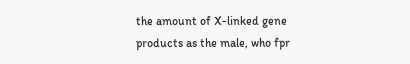the amount of X-linked gene products as the male, who fpr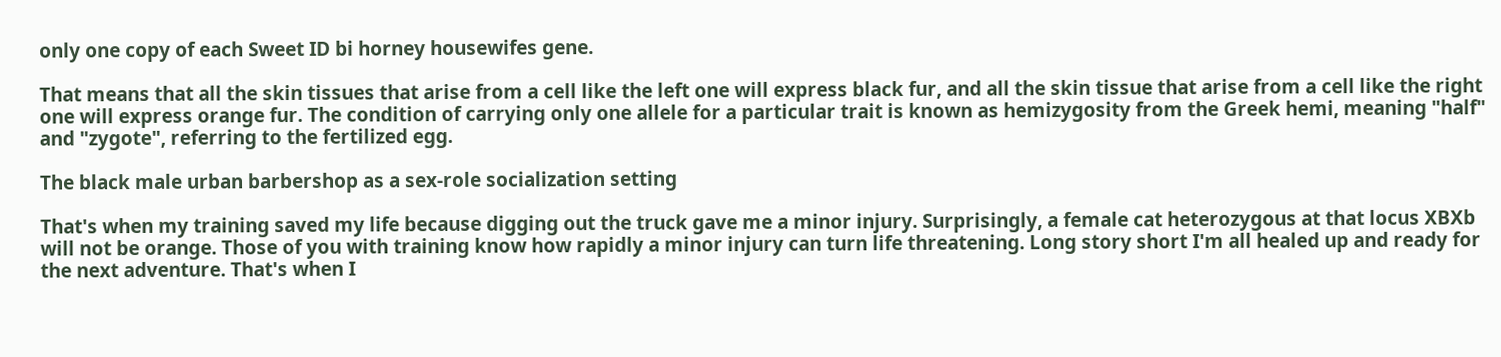only one copy of each Sweet ID bi horney housewifes gene.

That means that all the skin tissues that arise from a cell like the left one will express black fur, and all the skin tissue that arise from a cell like the right one will express orange fur. The condition of carrying only one allele for a particular trait is known as hemizygosity from the Greek hemi, meaning "half" and "zygote", referring to the fertilized egg.

The black male urban barbershop as a sex-role socialization setting

That's when my training saved my life because digging out the truck gave me a minor injury. Surprisingly, a female cat heterozygous at that locus XBXb will not be orange. Those of you with training know how rapidly a minor injury can turn life threatening. Long story short I'm all healed up and ready for the next adventure. That's when I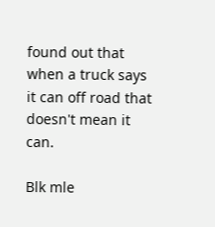found out that when a truck says it can off road that doesn't mean it can.

Blk mle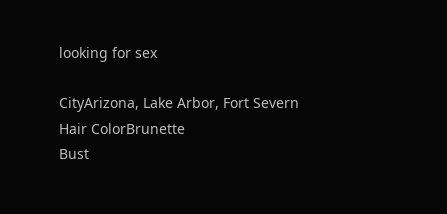looking for sex

CityArizona, Lake Arbor, Fort Severn
Hair ColorBrunette
Bust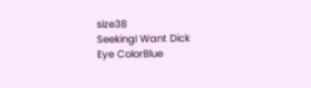size38
SeekingI Want Dick
Eye ColorBlue